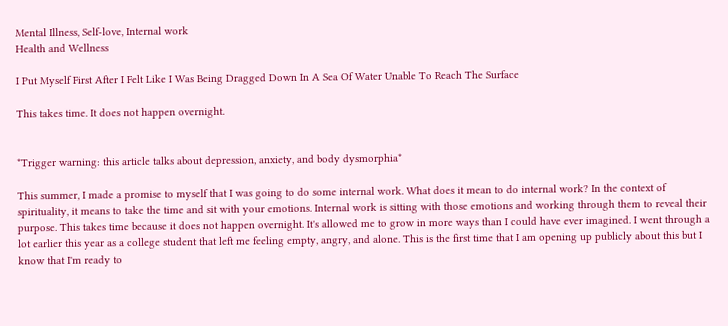Mental Illness, Self-love, Internal work
Health and Wellness

I Put Myself First After I Felt Like I Was Being Dragged Down In A Sea Of Water Unable To Reach The Surface

This takes time. It does not happen overnight.


*Trigger warning: this article talks about depression, anxiety, and body dysmorphia*

This summer, I made a promise to myself that I was going to do some internal work. What does it mean to do internal work? In the context of spirituality, it means to take the time and sit with your emotions. Internal work is sitting with those emotions and working through them to reveal their purpose. This takes time because it does not happen overnight. It's allowed me to grow in more ways than I could have ever imagined. I went through a lot earlier this year as a college student that left me feeling empty, angry, and alone. This is the first time that I am opening up publicly about this but I know that I'm ready to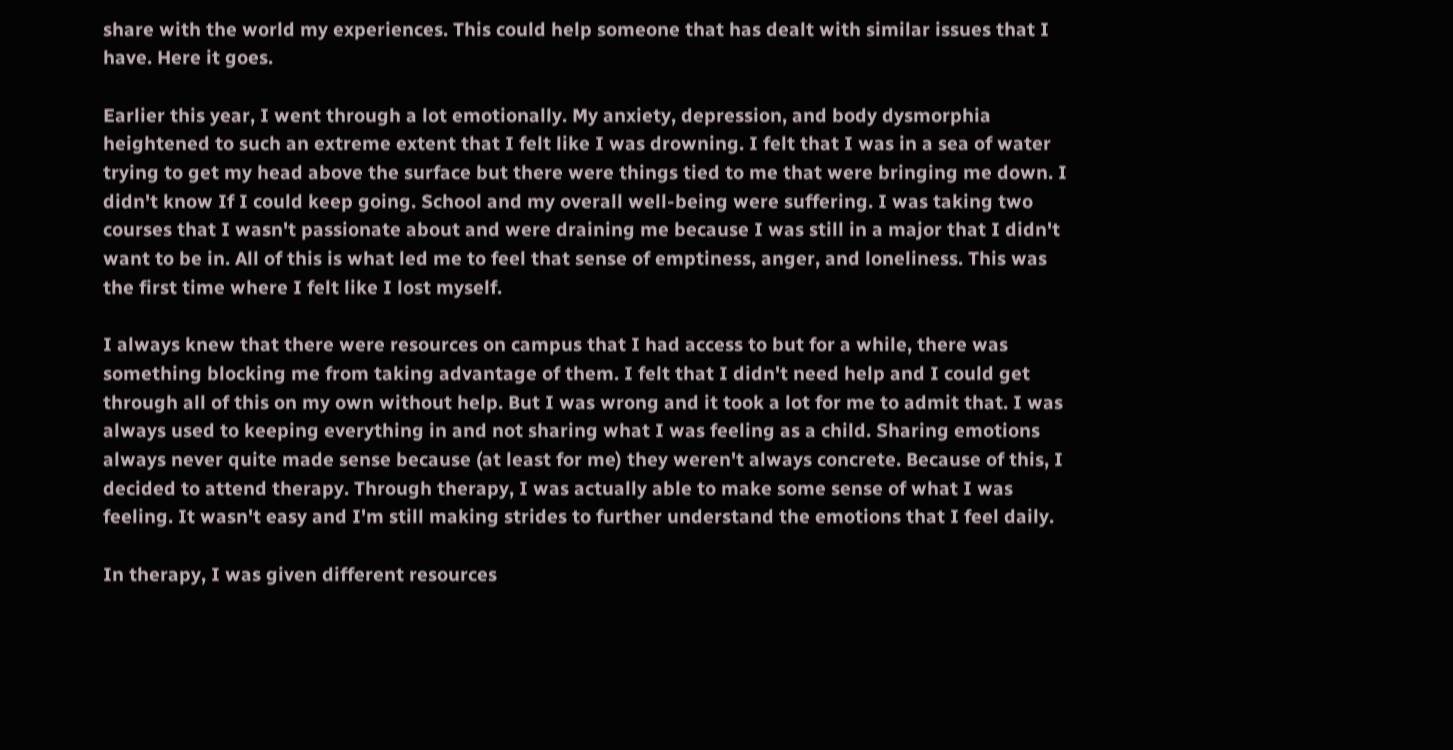share with the world my experiences. This could help someone that has dealt with similar issues that I have. Here it goes.

Earlier this year, I went through a lot emotionally. My anxiety, depression, and body dysmorphia heightened to such an extreme extent that I felt like I was drowning. I felt that I was in a sea of water trying to get my head above the surface but there were things tied to me that were bringing me down. I didn't know If I could keep going. School and my overall well-being were suffering. I was taking two courses that I wasn't passionate about and were draining me because I was still in a major that I didn't want to be in. All of this is what led me to feel that sense of emptiness, anger, and loneliness. This was the first time where I felt like I lost myself.

I always knew that there were resources on campus that I had access to but for a while, there was something blocking me from taking advantage of them. I felt that I didn't need help and I could get through all of this on my own without help. But I was wrong and it took a lot for me to admit that. I was always used to keeping everything in and not sharing what I was feeling as a child. Sharing emotions always never quite made sense because (at least for me) they weren't always concrete. Because of this, I decided to attend therapy. Through therapy, I was actually able to make some sense of what I was feeling. It wasn't easy and I'm still making strides to further understand the emotions that I feel daily.

In therapy, I was given different resources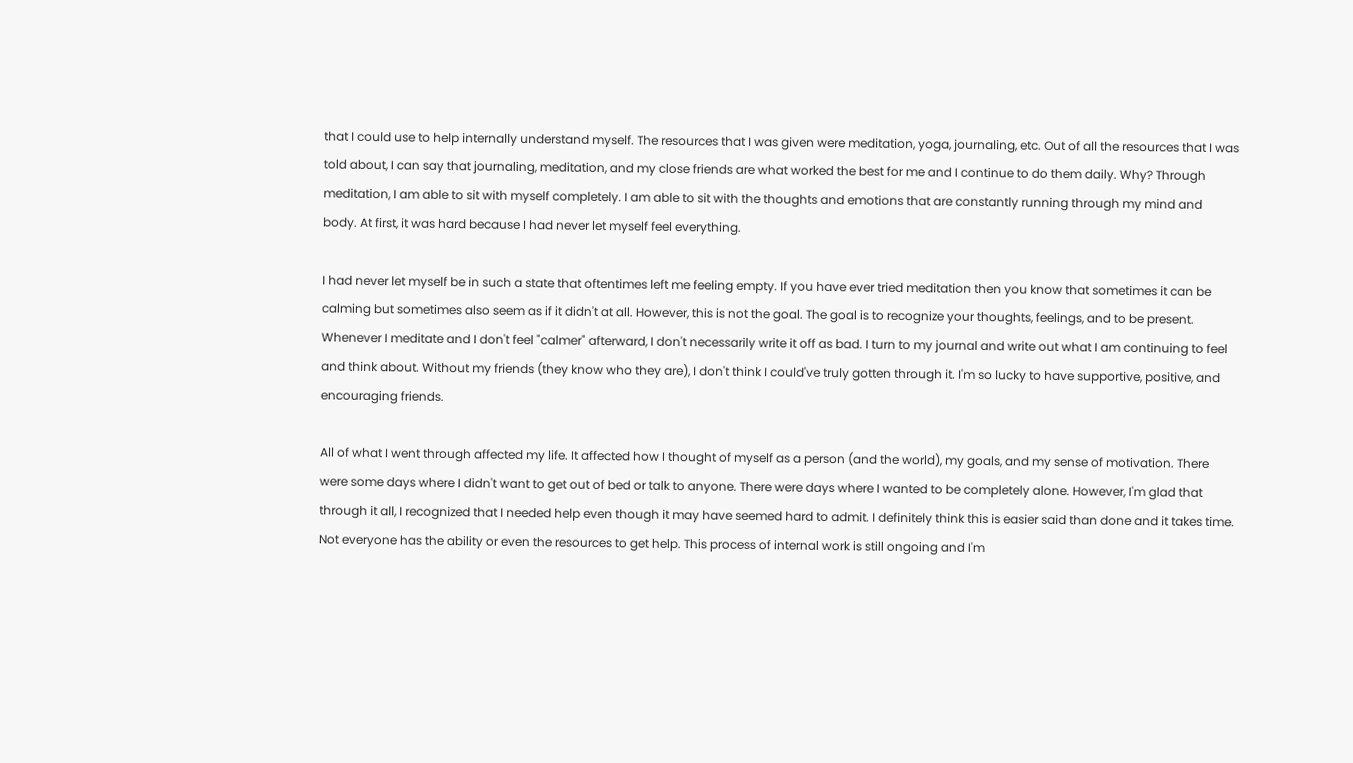that I could use to help internally understand myself. The resources that I was given were meditation, yoga, journaling, etc. Out of all the resources that I was told about, I can say that journaling, meditation, and my close friends are what worked the best for me and I continue to do them daily. Why? Through meditation, I am able to sit with myself completely. I am able to sit with the thoughts and emotions that are constantly running through my mind and body. At first, it was hard because I had never let myself feel everything.

I had never let myself be in such a state that oftentimes left me feeling empty. If you have ever tried meditation then you know that sometimes it can be calming but sometimes also seem as if it didn't at all. However, this is not the goal. The goal is to recognize your thoughts, feelings, and to be present. Whenever I meditate and I don't feel "calmer" afterward, I don't necessarily write it off as bad. I turn to my journal and write out what I am continuing to feel and think about. Without my friends (they know who they are), I don't think I could've truly gotten through it. I'm so lucky to have supportive, positive, and encouraging friends.

All of what I went through affected my life. It affected how I thought of myself as a person (and the world), my goals, and my sense of motivation. There were some days where I didn't want to get out of bed or talk to anyone. There were days where I wanted to be completely alone. However, I'm glad that through it all, I recognized that I needed help even though it may have seemed hard to admit. I definitely think this is easier said than done and it takes time. Not everyone has the ability or even the resources to get help. This process of internal work is still ongoing and I'm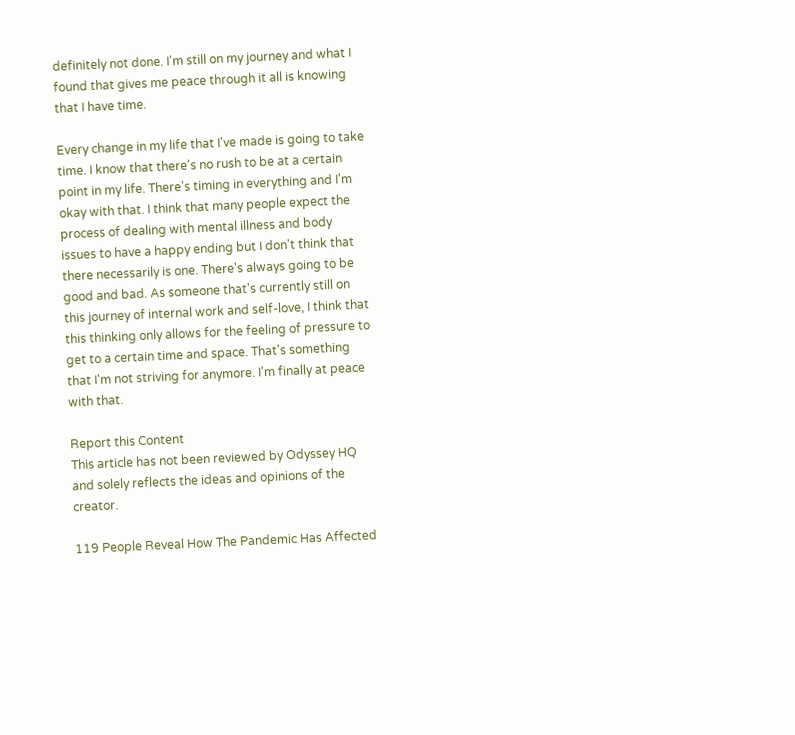definitely not done. I'm still on my journey and what I found that gives me peace through it all is knowing that I have time.

Every change in my life that I've made is going to take time. I know that there's no rush to be at a certain point in my life. There's timing in everything and I'm okay with that. I think that many people expect the process of dealing with mental illness and body issues to have a happy ending but I don't think that there necessarily is one. There's always going to be good and bad. As someone that's currently still on this journey of internal work and self-love, I think that this thinking only allows for the feeling of pressure to get to a certain time and space. That's something that I'm not striving for anymore. I'm finally at peace with that.

Report this Content
This article has not been reviewed by Odyssey HQ and solely reflects the ideas and opinions of the creator.

119 People Reveal How The Pandemic Has Affected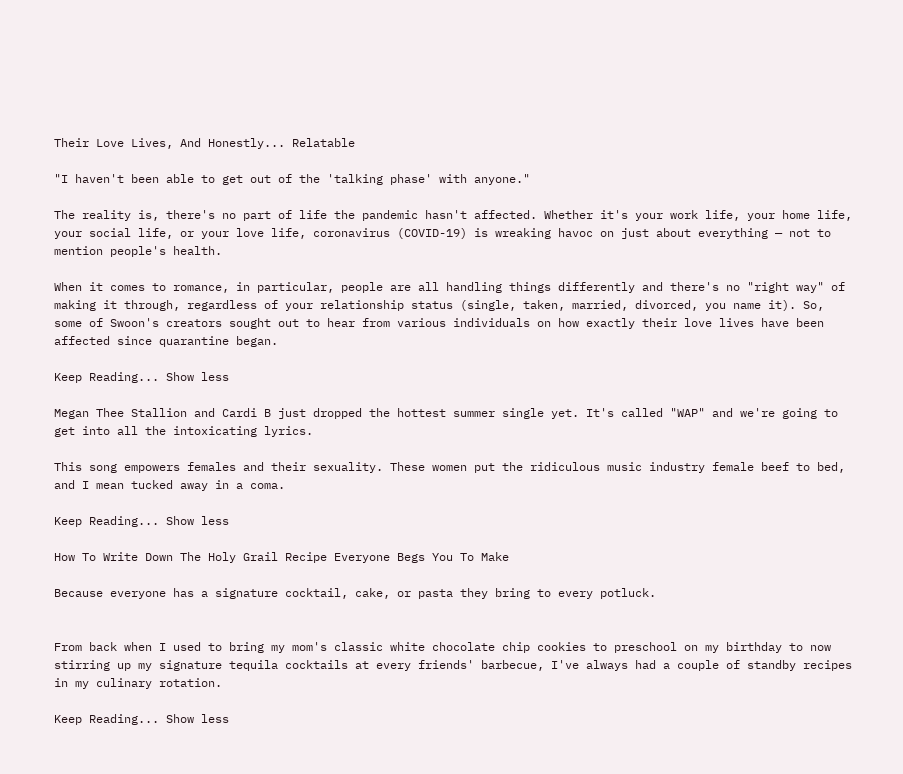Their Love Lives, And Honestly... Relatable

"I haven't been able to get out of the 'talking phase' with anyone."

The reality is, there's no part of life the pandemic hasn't affected. Whether it's your work life, your home life, your social life, or your love life, coronavirus (COVID-19) is wreaking havoc on just about everything — not to mention people's health.

When it comes to romance, in particular, people are all handling things differently and there's no "right way" of making it through, regardless of your relationship status (single, taken, married, divorced, you name it). So, some of Swoon's creators sought out to hear from various individuals on how exactly their love lives have been affected since quarantine began.

Keep Reading... Show less

Megan Thee Stallion and Cardi B just dropped the hottest summer single yet. It's called "WAP" and we're going to get into all the intoxicating lyrics.

This song empowers females and their sexuality. These women put the ridiculous music industry female beef to bed, and I mean tucked away in a coma.

Keep Reading... Show less

How To Write Down The Holy Grail Recipe Everyone Begs You To Make

Because everyone has a signature cocktail, cake, or pasta they bring to every potluck.


From back when I used to bring my mom's classic white chocolate chip cookies to preschool on my birthday to now stirring up my signature tequila cocktails at every friends' barbecue, I've always had a couple of standby recipes in my culinary rotation.

Keep Reading... Show less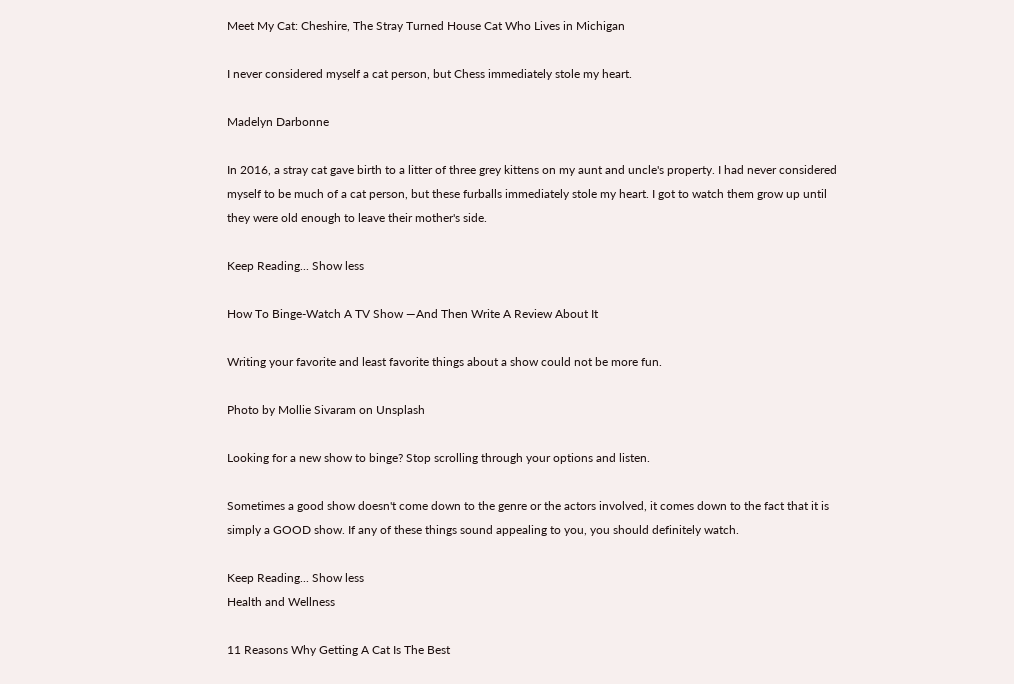Meet My Cat: Cheshire, The Stray Turned House Cat Who Lives in Michigan

I never considered myself a cat person, but Chess immediately stole my heart.

Madelyn Darbonne

In 2016, a stray cat gave birth to a litter of three grey kittens on my aunt and uncle's property. I had never considered myself to be much of a cat person, but these furballs immediately stole my heart. I got to watch them grow up until they were old enough to leave their mother's side.

Keep Reading... Show less

How To Binge-Watch A TV Show —And Then Write A Review About It

Writing your favorite and least favorite things about a show could not be more fun.

Photo by Mollie Sivaram on Unsplash

Looking for a new show to binge? Stop scrolling through your options and listen.

Sometimes a good show doesn't come down to the genre or the actors involved, it comes down to the fact that it is simply a GOOD show. If any of these things sound appealing to you, you should definitely watch.

Keep Reading... Show less
Health and Wellness

11 Reasons Why Getting A Cat Is The Best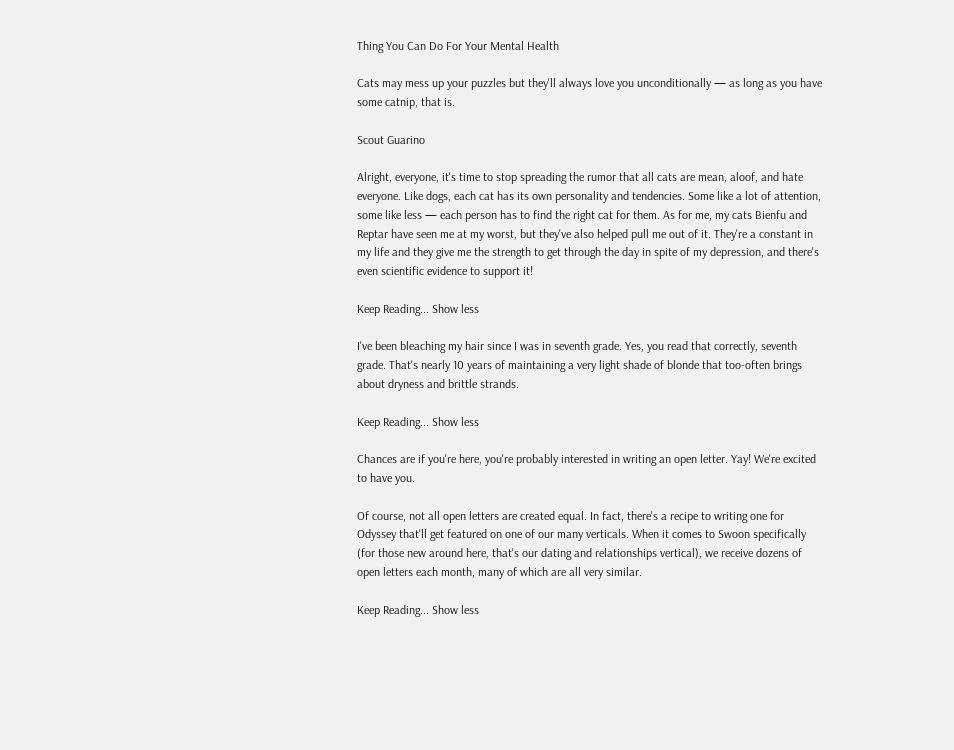Thing You Can Do For Your Mental Health

Cats may mess up your puzzles but they'll always love you unconditionally — as long as you have some catnip, that is.

Scout Guarino

Alright, everyone, it's time to stop spreading the rumor that all cats are mean, aloof, and hate everyone. Like dogs, each cat has its own personality and tendencies. Some like a lot of attention, some like less — each person has to find the right cat for them. As for me, my cats Bienfu and Reptar have seen me at my worst, but they've also helped pull me out of it. They're a constant in my life and they give me the strength to get through the day in spite of my depression, and there's even scientific evidence to support it!

Keep Reading... Show less

I've been bleaching my hair since I was in seventh grade. Yes, you read that correctly, seventh grade. That's nearly 10 years of maintaining a very light shade of blonde that too-often brings about dryness and brittle strands.

Keep Reading... Show less

Chances are if you're here, you're probably interested in writing an open letter. Yay! We're excited to have you.

Of course, not all open letters are created equal. In fact, there's a recipe to writing one for Odyssey that'll get featured on one of our many verticals. When it comes to Swoon specifically (for those new around here, that's our dating and relationships vertical), we receive dozens of open letters each month, many of which are all very similar.

Keep Reading... Show less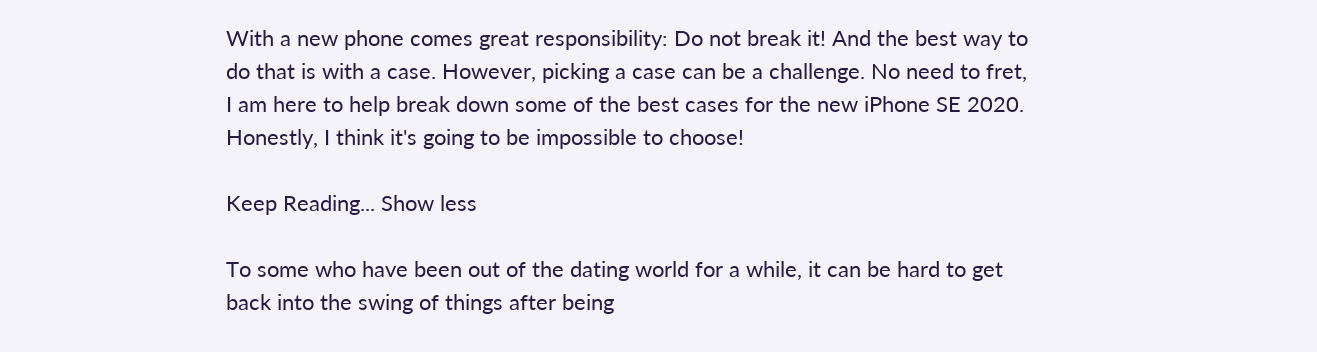With a new phone comes great responsibility: Do not break it! And the best way to do that is with a case. However, picking a case can be a challenge. No need to fret, I am here to help break down some of the best cases for the new iPhone SE 2020. Honestly, I think it's going to be impossible to choose!

Keep Reading... Show less

To some who have been out of the dating world for a while, it can be hard to get back into the swing of things after being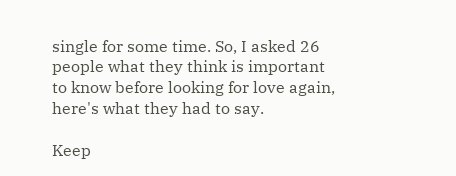single for some time. So, I asked 26 people what they think is important to know before looking for love again, here's what they had to say.

Keep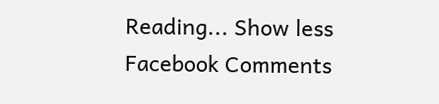Reading... Show less
Facebook Comments